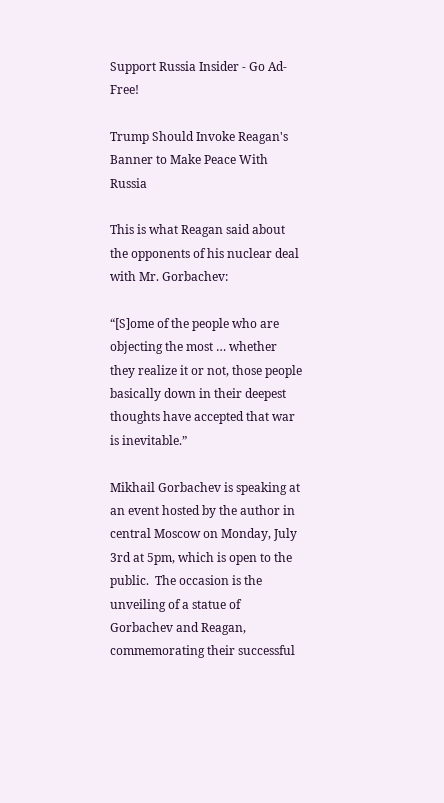Support Russia Insider - Go Ad-Free!

Trump Should Invoke Reagan's Banner to Make Peace With Russia

This is what Reagan said about the opponents of his nuclear deal with Mr. Gorbachev:

“[S]ome of the people who are objecting the most … whether they realize it or not, those people basically down in their deepest thoughts have accepted that war is inevitable.”

Mikhail Gorbachev is speaking at an event hosted by the author in central Moscow on Monday, July 3rd at 5pm, which is open to the public.  The occasion is the unveiling of a statue of Gorbachev and Reagan, commemorating their successful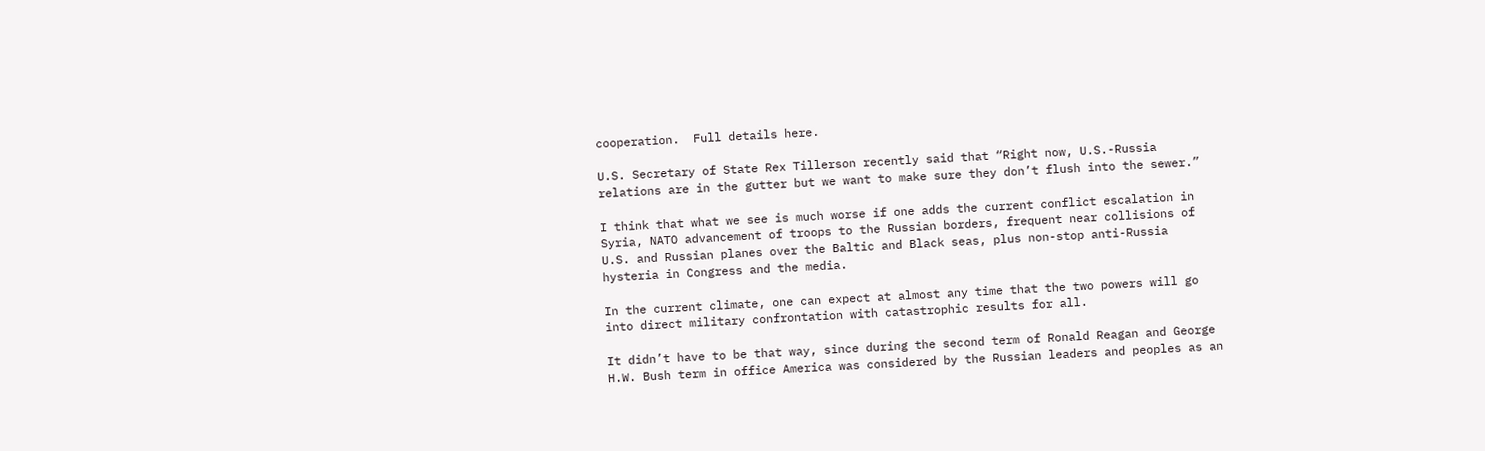cooperation.  Full details here.

U.S. Secretary of State Rex Tillerson recently said that “Right now, U.S.-Russia relations are in the gutter but we want to make sure they don’t flush into the sewer.”

I think that what we see is much worse if one adds the current conflict escalation in Syria, NATO advancement of troops to the Russian borders, frequent near collisions of U.S. and Russian planes over the Baltic and Black seas, plus non-stop anti-Russia hysteria in Congress and the media.

In the current climate, one can expect at almost any time that the two powers will go into direct military confrontation with catastrophic results for all.

It didn’t have to be that way, since during the second term of Ronald Reagan and George H.W. Bush term in office America was considered by the Russian leaders and peoples as an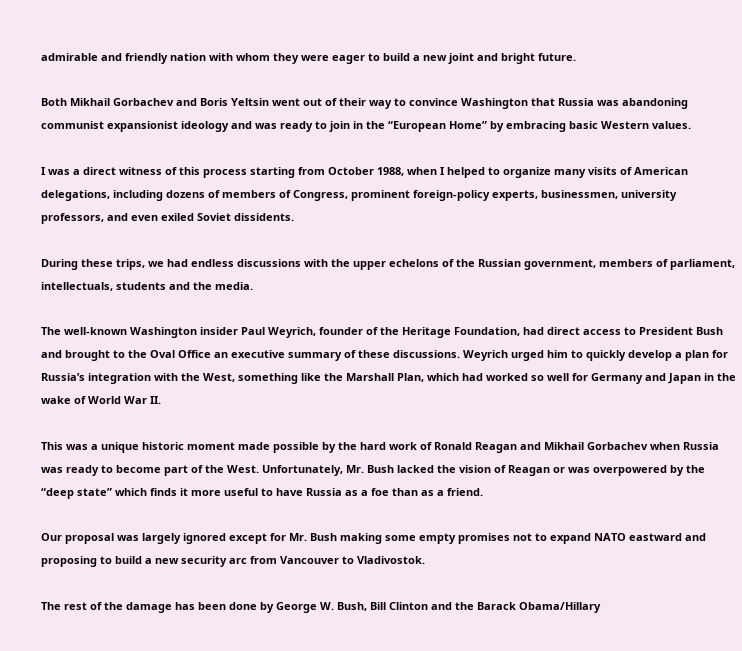admirable and friendly nation with whom they were eager to build a new joint and bright future.

Both Mikhail Gorbachev and Boris Yeltsin went out of their way to convince Washington that Russia was abandoning communist expansionist ideology and was ready to join in the “European Home” by embracing basic Western values.

I was a direct witness of this process starting from October 1988, when I helped to organize many visits of American delegations, including dozens of members of Congress, prominent foreign-policy experts, businessmen, university professors, and even exiled Soviet dissidents.

During these trips, we had endless discussions with the upper echelons of the Russian government, members of parliament, intellectuals, students and the media.

The well-known Washington insider Paul Weyrich, founder of the Heritage Foundation, had direct access to President Bush and brought to the Oval Office an executive summary of these discussions. Weyrich urged him to quickly develop a plan for Russia’s integration with the West, something like the Marshall Plan, which had worked so well for Germany and Japan in the wake of World War II.

This was a unique historic moment made possible by the hard work of Ronald Reagan and Mikhail Gorbachev when Russia was ready to become part of the West. Unfortunately, Mr. Bush lacked the vision of Reagan or was overpowered by the “deep state” which finds it more useful to have Russia as a foe than as a friend.

Our proposal was largely ignored except for Mr. Bush making some empty promises not to expand NATO eastward and proposing to build a new security arc from Vancouver to Vladivostok.

The rest of the damage has been done by George W. Bush, Bill Clinton and the Barack Obama/Hillary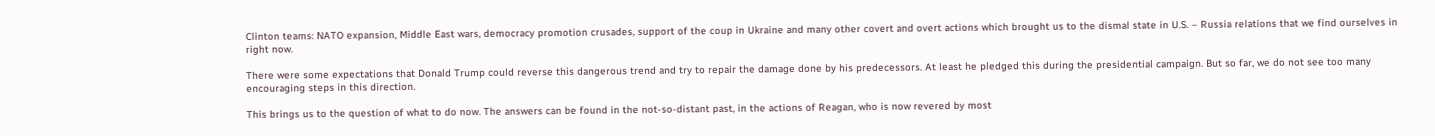Clinton teams: NATO expansion, Middle East wars, democracy promotion crusades, support of the coup in Ukraine and many other covert and overt actions which brought us to the dismal state in U.S. – Russia relations that we find ourselves in right now.

There were some expectations that Donald Trump could reverse this dangerous trend and try to repair the damage done by his predecessors. At least he pledged this during the presidential campaign. But so far, we do not see too many encouraging steps in this direction.

This brings us to the question of what to do now. The answers can be found in the not-so-distant past, in the actions of Reagan, who is now revered by most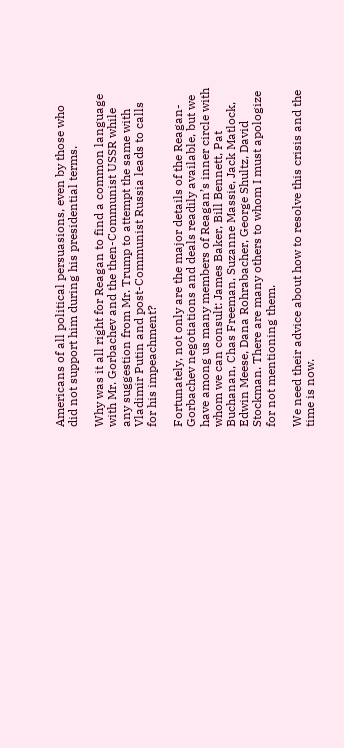Americans of all political persuasions, even by those who did not support him during his presidential terms.

Why was it all right for Reagan to find a common language with Mr. Gorbachev and the then-Communist USSR while any suggestion from Mr. Trump to attempt the same with Vladimir Putin and post-Communist Russia leads to calls for his impeachment?

Fortunately, not only are the major details of the Reagan-Gorbachev negotiations and deals readily available, but we have among us many members of Reagan’s inner circle with whom we can consult: James Baker, Bill Bennett, Pat Buchanan, Chas Freeman, Suzanne Massie, Jack Matlock, Edwin Meese, Dana Rohrabacher, George Shultz, David Stockman. There are many others to whom I must apologize for not mentioning them.

We need their advice about how to resolve this crisis and the time is now.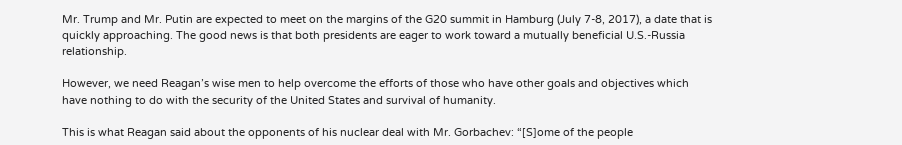Mr. Trump and Mr. Putin are expected to meet on the margins of the G20 summit in Hamburg (July 7-8, 2017), a date that is quickly approaching. The good news is that both presidents are eager to work toward a mutually beneficial U.S.-Russia relationship.

However, we need Reagan’s wise men to help overcome the efforts of those who have other goals and objectives which have nothing to do with the security of the United States and survival of humanity.

This is what Reagan said about the opponents of his nuclear deal with Mr. Gorbachev: “[S]ome of the people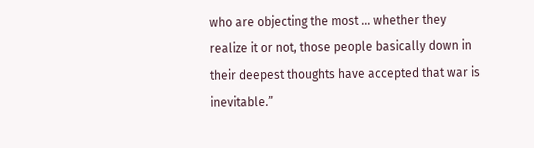who are objecting the most … whether they realize it or not, those people basically down in their deepest thoughts have accepted that war is inevitable.”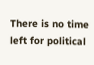There is no time left for political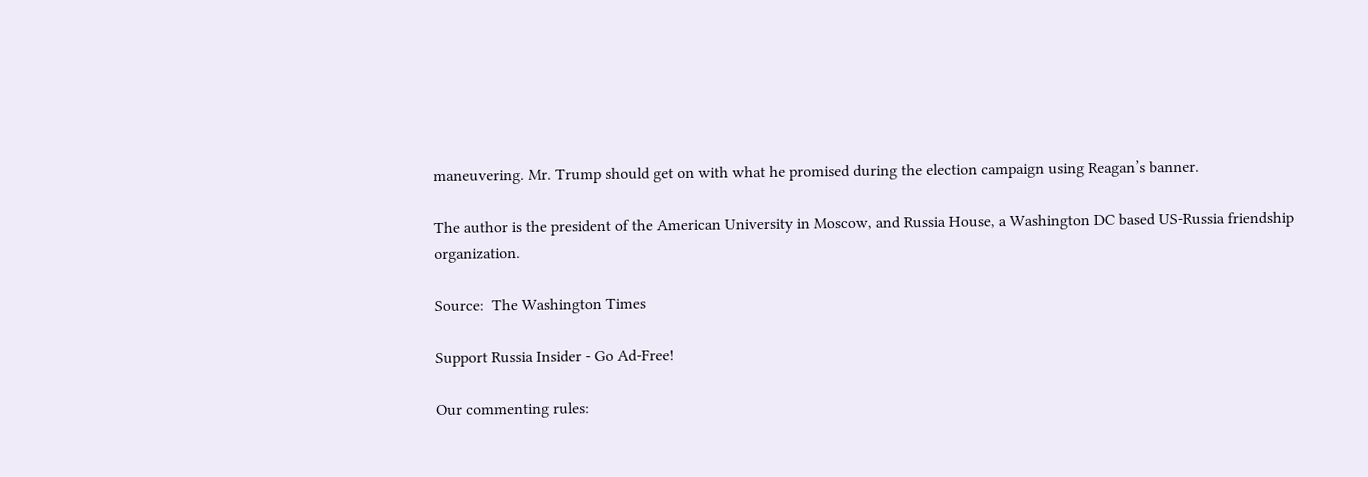maneuvering. Mr. Trump should get on with what he promised during the election campaign using Reagan’s banner.

The author is the president of the American University in Moscow, and Russia House, a Washington DC based US-Russia friendship organization.

Source:  The Washington Times

Support Russia Insider - Go Ad-Free!

Our commenting rules: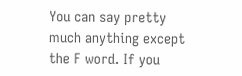You can say pretty much anything except the F word. If you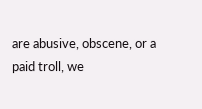are abusive, obscene, or a paid troll, we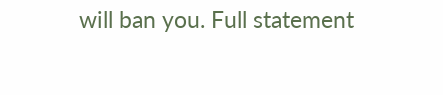will ban you. Full statement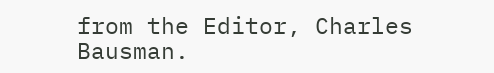from the Editor, Charles Bausman.